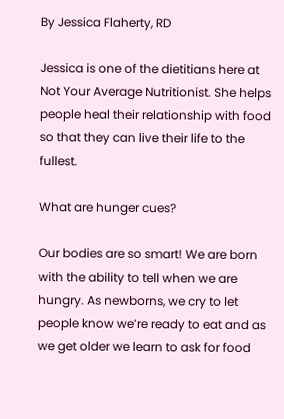By Jessica Flaherty, RD

Jessica is one of the dietitians here at Not Your Average Nutritionist. She helps people heal their relationship with food so that they can live their life to the fullest.

What are hunger cues?

Our bodies are so smart! We are born with the ability to tell when we are hungry. As newborns, we cry to let people know we’re ready to eat and as we get older we learn to ask for food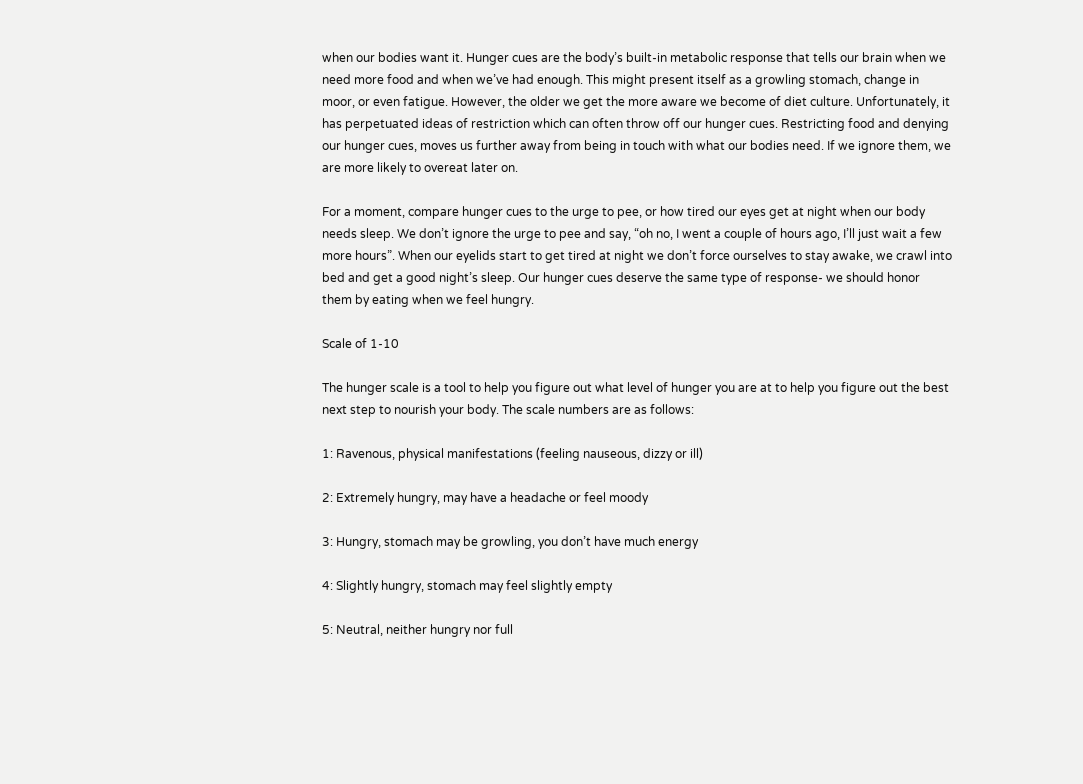when our bodies want it. Hunger cues are the body’s built-in metabolic response that tells our brain when we need more food and when we’ve had enough. This might present itself as a growling stomach, change in moor, or even fatigue. However, the older we get the more aware we become of diet culture. Unfortunately, it has perpetuated ideas of restriction which can often throw off our hunger cues. Restricting food and denying our hunger cues, moves us further away from being in touch with what our bodies need. If we ignore them, we are more likely to overeat later on.

For a moment, compare hunger cues to the urge to pee, or how tired our eyes get at night when our body needs sleep. We don’t ignore the urge to pee and say, “oh no, I went a couple of hours ago, I’ll just wait a few more hours”. When our eyelids start to get tired at night we don’t force ourselves to stay awake, we crawl into bed and get a good night’s sleep. Our hunger cues deserve the same type of response- we should honor them by eating when we feel hungry.

Scale of 1-10

The hunger scale is a tool to help you figure out what level of hunger you are at to help you figure out the best next step to nourish your body. The scale numbers are as follows:

1: Ravenous, physical manifestations (feeling nauseous, dizzy or ill)

2: Extremely hungry, may have a headache or feel moody

3: Hungry, stomach may be growling, you don’t have much energy

4: Slightly hungry, stomach may feel slightly empty

5: Neutral, neither hungry nor full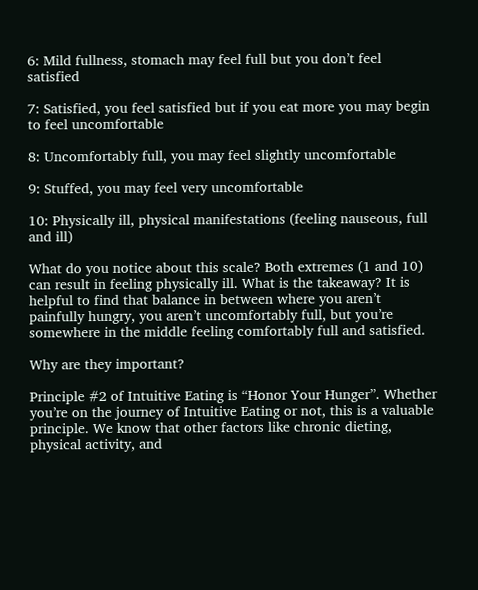6: Mild fullness, stomach may feel full but you don’t feel satisfied

7: Satisfied, you feel satisfied but if you eat more you may begin to feel uncomfortable

8: Uncomfortably full, you may feel slightly uncomfortable

9: Stuffed, you may feel very uncomfortable

10: Physically ill, physical manifestations (feeling nauseous, full and ill)

What do you notice about this scale? Both extremes (1 and 10) can result in feeling physically ill. What is the takeaway? It is helpful to find that balance in between where you aren’t painfully hungry, you aren’t uncomfortably full, but you’re somewhere in the middle feeling comfortably full and satisfied.

Why are they important?

Principle #2 of Intuitive Eating is “Honor Your Hunger”. Whether you’re on the journey of Intuitive Eating or not, this is a valuable principle. We know that other factors like chronic dieting, physical activity, and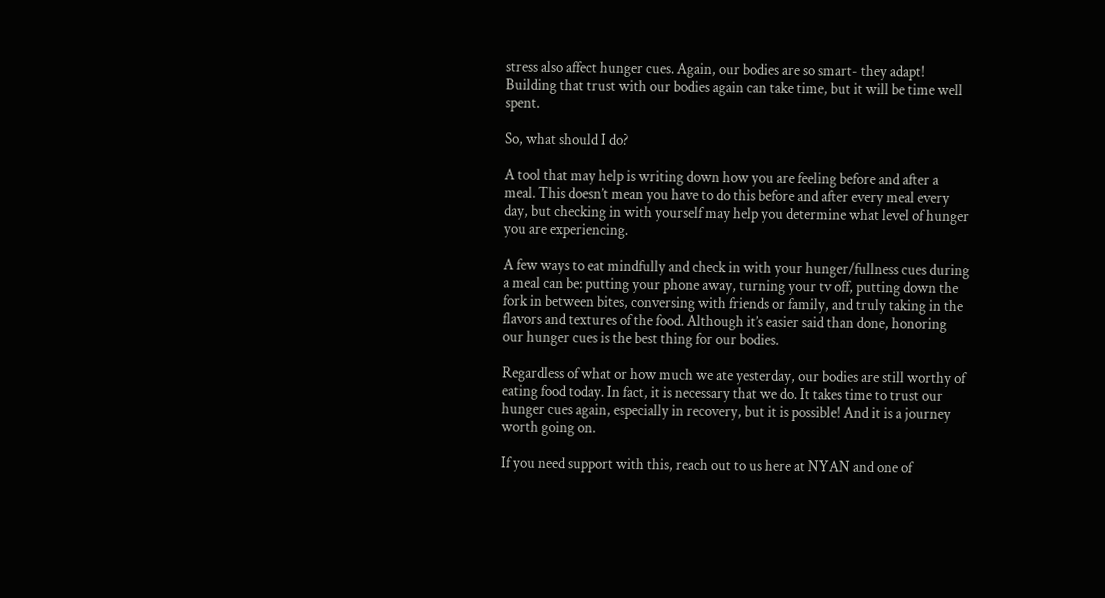stress also affect hunger cues. Again, our bodies are so smart- they adapt! Building that trust with our bodies again can take time, but it will be time well spent.

So, what should I do?

A tool that may help is writing down how you are feeling before and after a meal. This doesn’t mean you have to do this before and after every meal every day, but checking in with yourself may help you determine what level of hunger you are experiencing.

A few ways to eat mindfully and check in with your hunger/fullness cues during a meal can be: putting your phone away, turning your tv off, putting down the fork in between bites, conversing with friends or family, and truly taking in the flavors and textures of the food. Although it’s easier said than done, honoring our hunger cues is the best thing for our bodies.

Regardless of what or how much we ate yesterday, our bodies are still worthy of eating food today. In fact, it is necessary that we do. It takes time to trust our hunger cues again, especially in recovery, but it is possible! And it is a journey worth going on.

If you need support with this, reach out to us here at NYAN and one of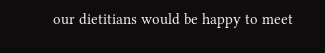our dietitians would be happy to meet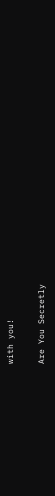with you!

Are You Secretly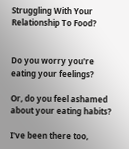Struggling With Your Relationship To Food?


Do you worry you're eating your feelings?

Or, do you feel ashamed about your eating habits?

I've been there too,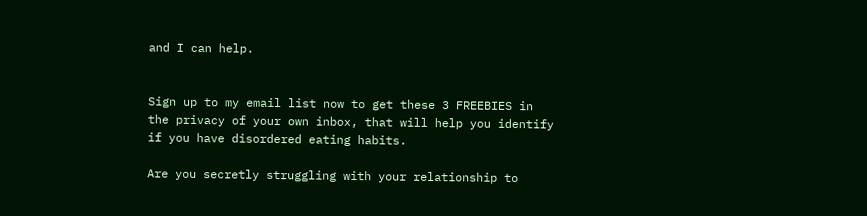and I can help.


Sign up to my email list now to get these 3 FREEBIES in the privacy of your own inbox, that will help you identify if you have disordered eating habits.

Are you secretly struggling with your relationship to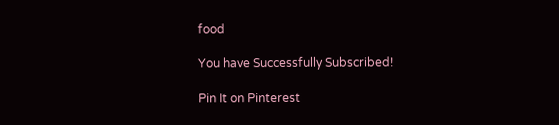food

You have Successfully Subscribed!

Pin It on Pinterest